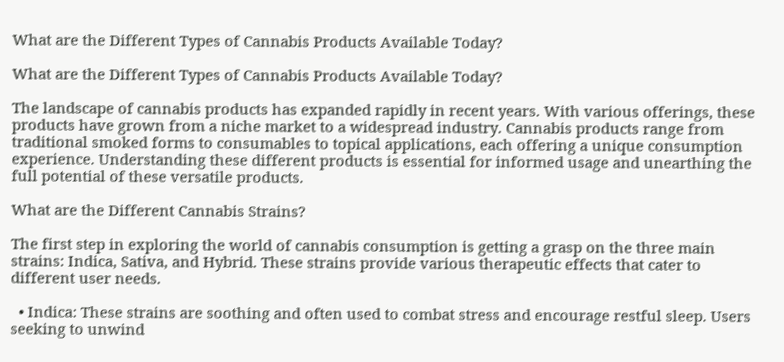What are the Different Types of Cannabis Products Available Today?

What are the Different Types of Cannabis Products Available Today?

The landscape of cannabis products has expanded rapidly in recent years. With various offerings, these products have grown from a niche market to a widespread industry. Cannabis products range from traditional smoked forms to consumables to topical applications, each offering a unique consumption experience. Understanding these different products is essential for informed usage and unearthing the full potential of these versatile products.

What are the Different Cannabis Strains?

The first step in exploring the world of cannabis consumption is getting a grasp on the three main strains: Indica, Sativa, and Hybrid. These strains provide various therapeutic effects that cater to different user needs.

  • Indica: These strains are soothing and often used to combat stress and encourage restful sleep. Users seeking to unwind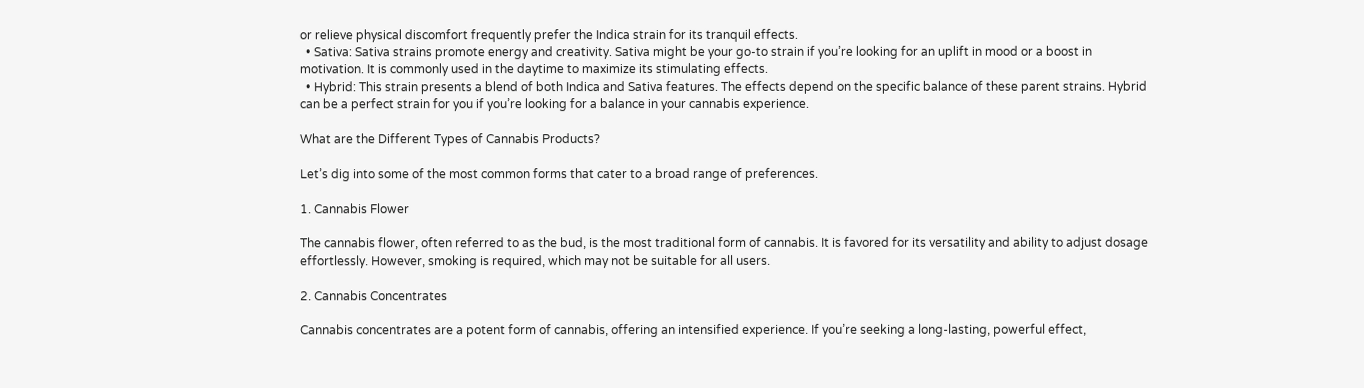or relieve physical discomfort frequently prefer the Indica strain for its tranquil effects.
  • Sativa: Sativa strains promote energy and creativity. Sativa might be your go-to strain if you’re looking for an uplift in mood or a boost in motivation. It is commonly used in the daytime to maximize its stimulating effects.
  • Hybrid: This strain presents a blend of both Indica and Sativa features. The effects depend on the specific balance of these parent strains. Hybrid can be a perfect strain for you if you’re looking for a balance in your cannabis experience.

What are the Different Types of Cannabis Products?

Let’s dig into some of the most common forms that cater to a broad range of preferences.

1. Cannabis Flower

The cannabis flower, often referred to as the bud, is the most traditional form of cannabis. It is favored for its versatility and ability to adjust dosage effortlessly. However, smoking is required, which may not be suitable for all users.

2. Cannabis Concentrates

Cannabis concentrates are a potent form of cannabis, offering an intensified experience. If you’re seeking a long-lasting, powerful effect,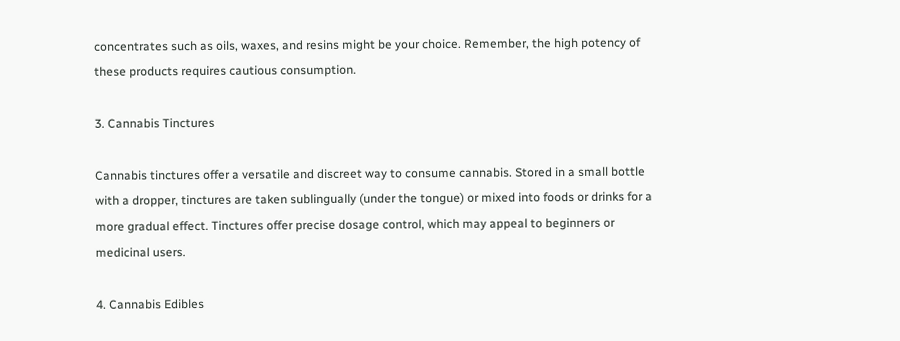concentrates such as oils, waxes, and resins might be your choice. Remember, the high potency of these products requires cautious consumption.

3. Cannabis Tinctures

Cannabis tinctures offer a versatile and discreet way to consume cannabis. Stored in a small bottle with a dropper, tinctures are taken sublingually (under the tongue) or mixed into foods or drinks for a more gradual effect. Tinctures offer precise dosage control, which may appeal to beginners or medicinal users.

4. Cannabis Edibles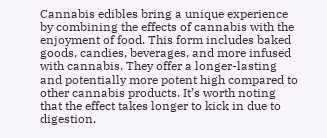Cannabis edibles bring a unique experience by combining the effects of cannabis with the enjoyment of food. This form includes baked goods, candies, beverages, and more infused with cannabis. They offer a longer-lasting and potentially more potent high compared to other cannabis products. It’s worth noting that the effect takes longer to kick in due to digestion.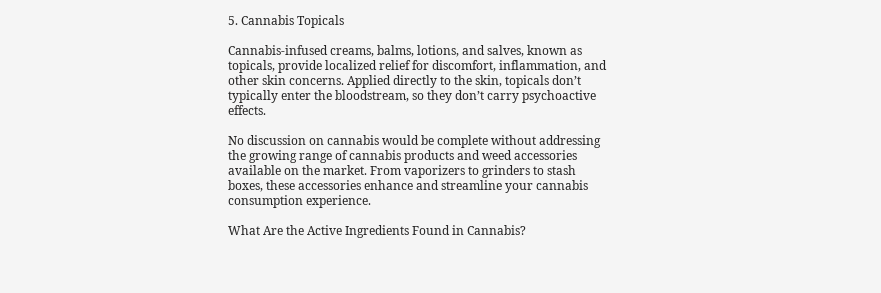5. Cannabis Topicals

Cannabis-infused creams, balms, lotions, and salves, known as topicals, provide localized relief for discomfort, inflammation, and other skin concerns. Applied directly to the skin, topicals don’t typically enter the bloodstream, so they don’t carry psychoactive effects.

No discussion on cannabis would be complete without addressing the growing range of cannabis products and weed accessories available on the market. From vaporizers to grinders to stash boxes, these accessories enhance and streamline your cannabis consumption experience.

What Are the Active Ingredients Found in Cannabis?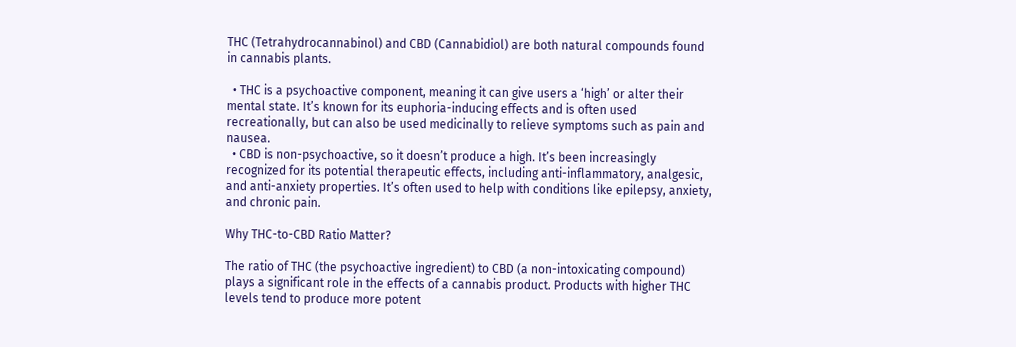THC (Tetrahydrocannabinol) and CBD (Cannabidiol) are both natural compounds found in cannabis plants.

  • THC is a psychoactive component, meaning it can give users a ‘high’ or alter their mental state. It’s known for its euphoria-inducing effects and is often used recreationally, but can also be used medicinally to relieve symptoms such as pain and nausea.
  • CBD is non-psychoactive, so it doesn’t produce a high. It’s been increasingly recognized for its potential therapeutic effects, including anti-inflammatory, analgesic, and anti-anxiety properties. It’s often used to help with conditions like epilepsy, anxiety, and chronic pain.

Why THC-to-CBD Ratio Matter?

The ratio of THC (the psychoactive ingredient) to CBD (a non-intoxicating compound) plays a significant role in the effects of a cannabis product. Products with higher THC levels tend to produce more potent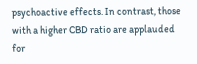psychoactive effects. In contrast, those with a higher CBD ratio are applauded for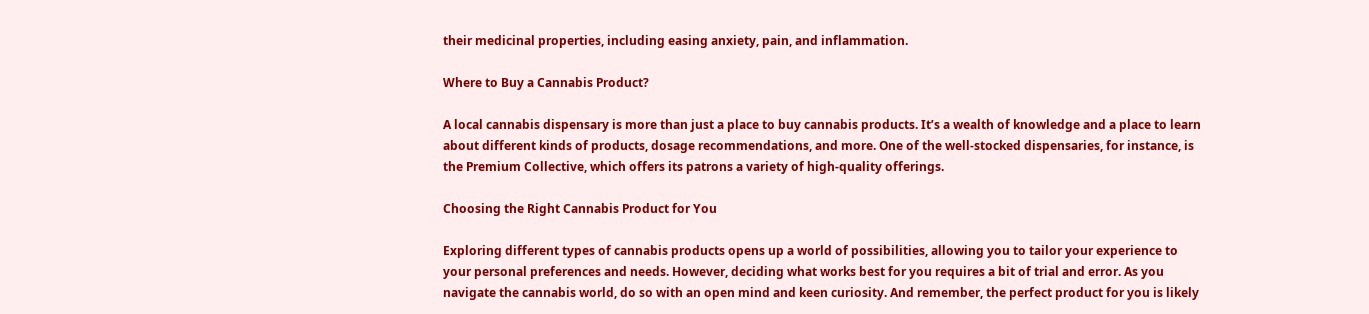their medicinal properties, including easing anxiety, pain, and inflammation.

Where to Buy a Cannabis Product?

A local cannabis dispensary is more than just a place to buy cannabis products. It’s a wealth of knowledge and a place to learn about different kinds of products, dosage recommendations, and more. One of the well-stocked dispensaries, for instance, is the Premium Collective, which offers its patrons a variety of high-quality offerings.

Choosing the Right Cannabis Product for You

Exploring different types of cannabis products opens up a world of possibilities, allowing you to tailor your experience to your personal preferences and needs. However, deciding what works best for you requires a bit of trial and error. As you navigate the cannabis world, do so with an open mind and keen curiosity. And remember, the perfect product for you is likely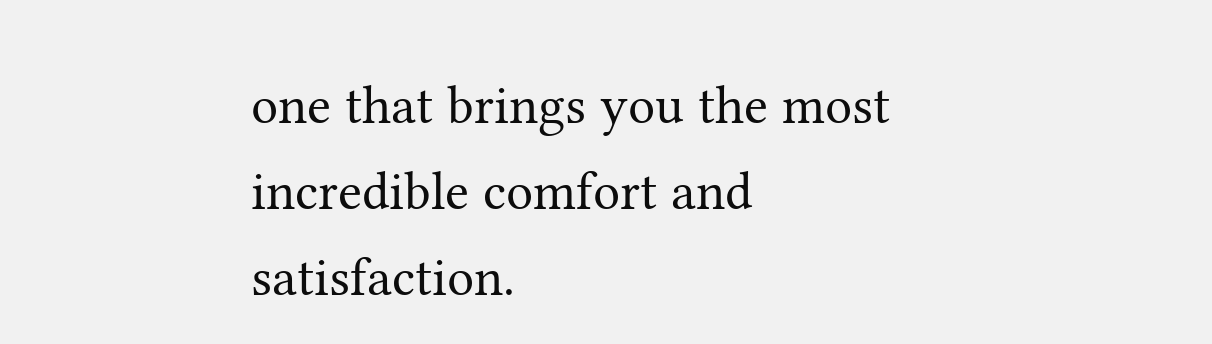one that brings you the most incredible comfort and satisfaction.